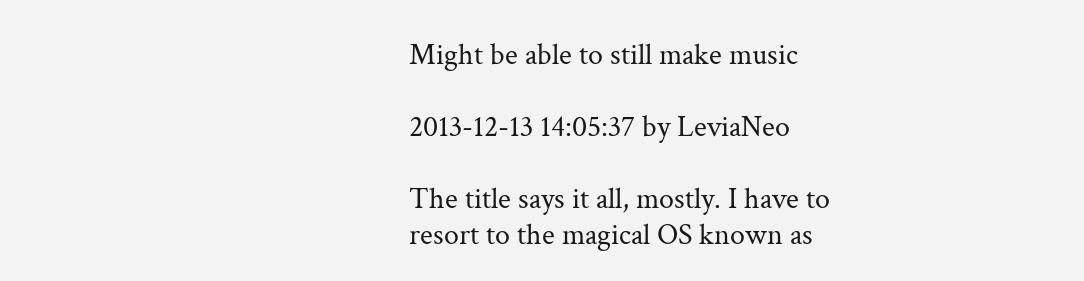Might be able to still make music

2013-12-13 14:05:37 by LeviaNeo

The title says it all, mostly. I have to resort to the magical OS known as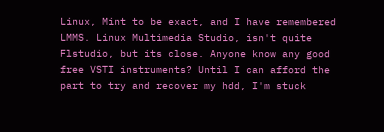Linux, Mint to be exact, and I have remembered LMMS. Linux Multimedia Studio, isn't quite Flstudio, but its close. Anyone know any good free VSTI instruments? Until I can afford the part to try and recover my hdd, I'm stuck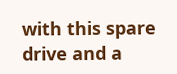with this spare drive and a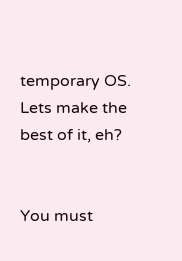temporary OS. Lets make the best of it, eh?


You must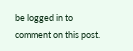be logged in to comment on this post.